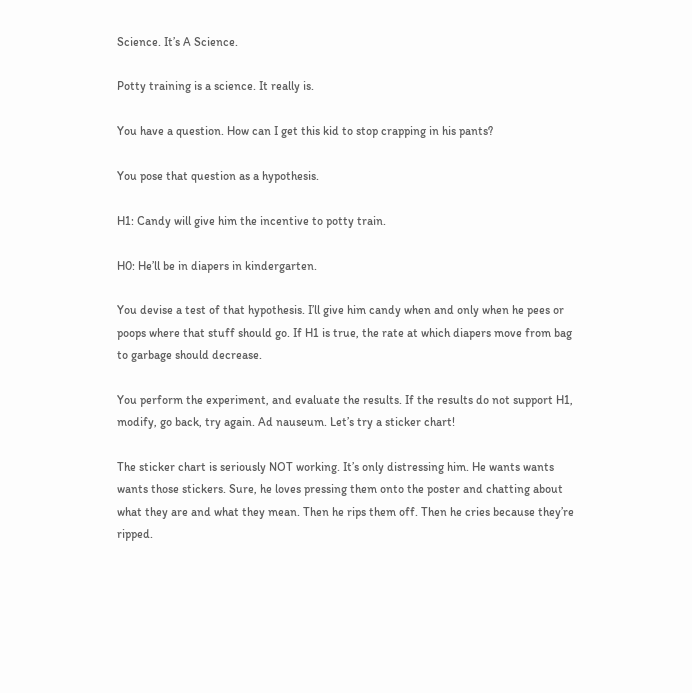Science. It’s A Science.

Potty training is a science. It really is.

You have a question. How can I get this kid to stop crapping in his pants?

You pose that question as a hypothesis.

H1: Candy will give him the incentive to potty train.

H0: He’ll be in diapers in kindergarten.

You devise a test of that hypothesis. I’ll give him candy when and only when he pees or poops where that stuff should go. If H1 is true, the rate at which diapers move from bag to garbage should decrease.

You perform the experiment, and evaluate the results. If the results do not support H1, modify, go back, try again. Ad nauseum. Let’s try a sticker chart!

The sticker chart is seriously NOT working. It’s only distressing him. He wants wants wants those stickers. Sure, he loves pressing them onto the poster and chatting about what they are and what they mean. Then he rips them off. Then he cries because they’re ripped.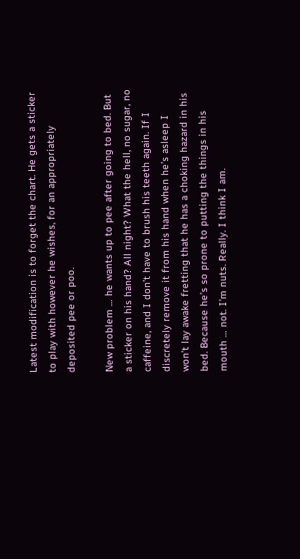Latest modification is to forget the chart. He gets a sticker to play with however he wishes, for an appropriately deposited pee or poo.

New problem … he wants up to pee after going to bed. But a sticker on his hand? All night? What the hell, no sugar, no caffeine, and I don’t have to brush his teeth again. If I discretely remove it from his hand when he’s asleep I won’t lay awake fretting that he has a choking hazard in his bed. Because he’s so prone to putting the things in his mouth … not. I’m nuts. Really. I think I am.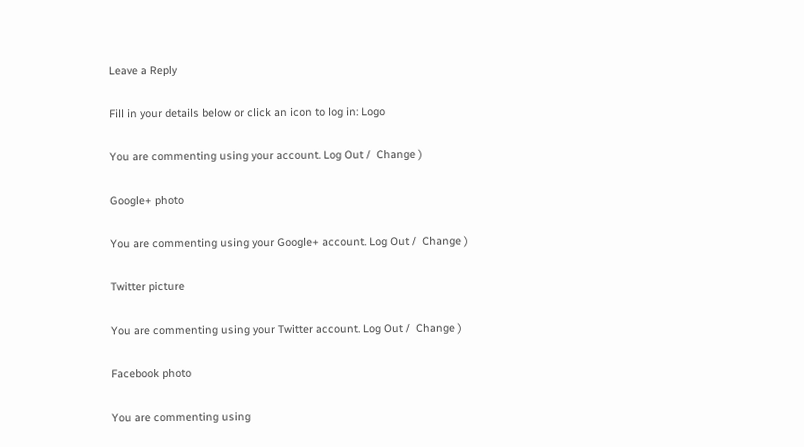Leave a Reply

Fill in your details below or click an icon to log in: Logo

You are commenting using your account. Log Out /  Change )

Google+ photo

You are commenting using your Google+ account. Log Out /  Change )

Twitter picture

You are commenting using your Twitter account. Log Out /  Change )

Facebook photo

You are commenting using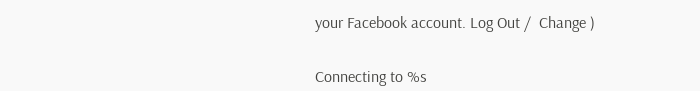your Facebook account. Log Out /  Change )


Connecting to %s